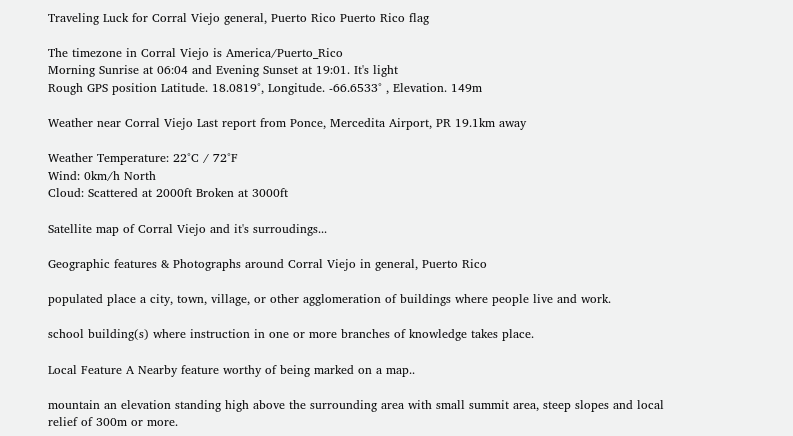Traveling Luck for Corral Viejo general, Puerto Rico Puerto Rico flag

The timezone in Corral Viejo is America/Puerto_Rico
Morning Sunrise at 06:04 and Evening Sunset at 19:01. It's light
Rough GPS position Latitude. 18.0819°, Longitude. -66.6533° , Elevation. 149m

Weather near Corral Viejo Last report from Ponce, Mercedita Airport, PR 19.1km away

Weather Temperature: 22°C / 72°F
Wind: 0km/h North
Cloud: Scattered at 2000ft Broken at 3000ft

Satellite map of Corral Viejo and it's surroudings...

Geographic features & Photographs around Corral Viejo in general, Puerto Rico

populated place a city, town, village, or other agglomeration of buildings where people live and work.

school building(s) where instruction in one or more branches of knowledge takes place.

Local Feature A Nearby feature worthy of being marked on a map..

mountain an elevation standing high above the surrounding area with small summit area, steep slopes and local relief of 300m or more.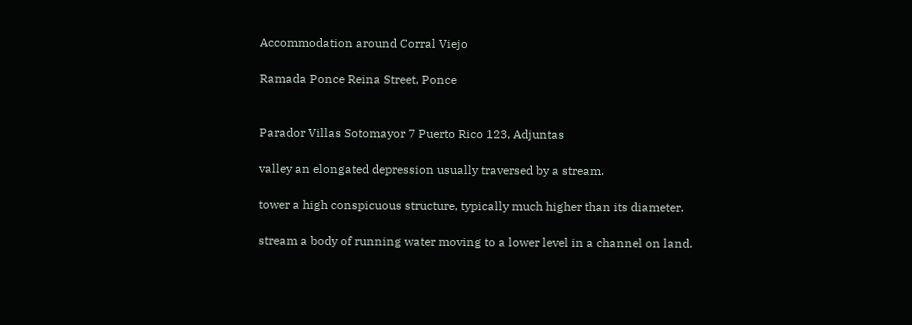Accommodation around Corral Viejo

Ramada Ponce Reina Street, Ponce


Parador Villas Sotomayor 7 Puerto Rico 123, Adjuntas

valley an elongated depression usually traversed by a stream.

tower a high conspicuous structure, typically much higher than its diameter.

stream a body of running water moving to a lower level in a channel on land.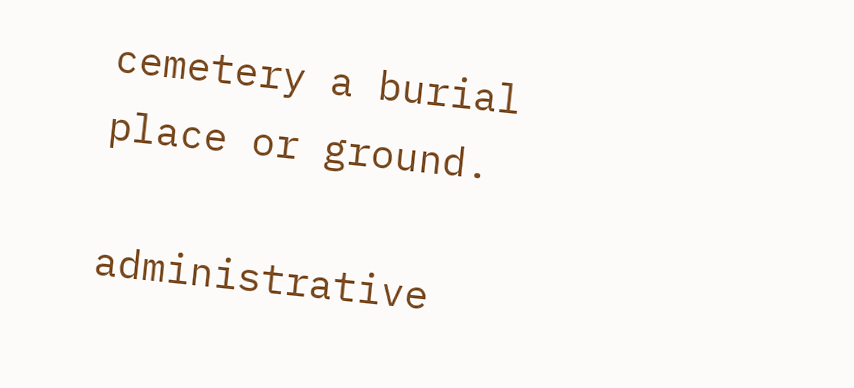cemetery a burial place or ground.

administrative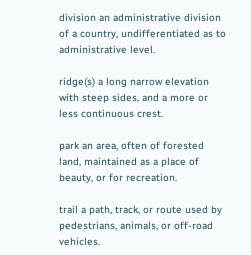division an administrative division of a country, undifferentiated as to administrative level.

ridge(s) a long narrow elevation with steep sides, and a more or less continuous crest.

park an area, often of forested land, maintained as a place of beauty, or for recreation.

trail a path, track, or route used by pedestrians, animals, or off-road vehicles.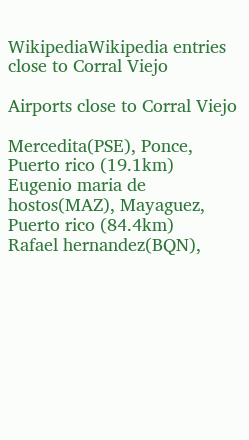WikipediaWikipedia entries close to Corral Viejo

Airports close to Corral Viejo

Mercedita(PSE), Ponce, Puerto rico (19.1km)
Eugenio maria de hostos(MAZ), Mayaguez, Puerto rico (84.4km)
Rafael hernandez(BQN),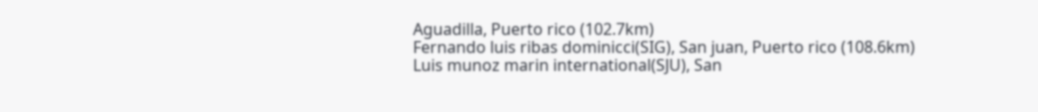Aguadilla, Puerto rico (102.7km)
Fernando luis ribas dominicci(SIG), San juan, Puerto rico (108.6km)
Luis munoz marin international(SJU), San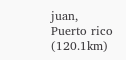juan, Puerto rico (120.1km)